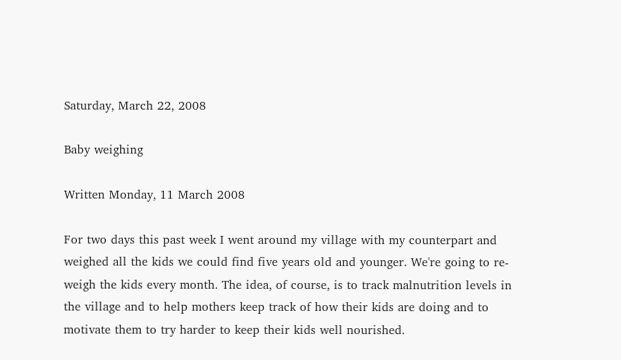Saturday, March 22, 2008

Baby weighing

Written Monday, 11 March 2008

For two days this past week I went around my village with my counterpart and weighed all the kids we could find five years old and younger. We're going to re-weigh the kids every month. The idea, of course, is to track malnutrition levels in the village and to help mothers keep track of how their kids are doing and to motivate them to try harder to keep their kids well nourished.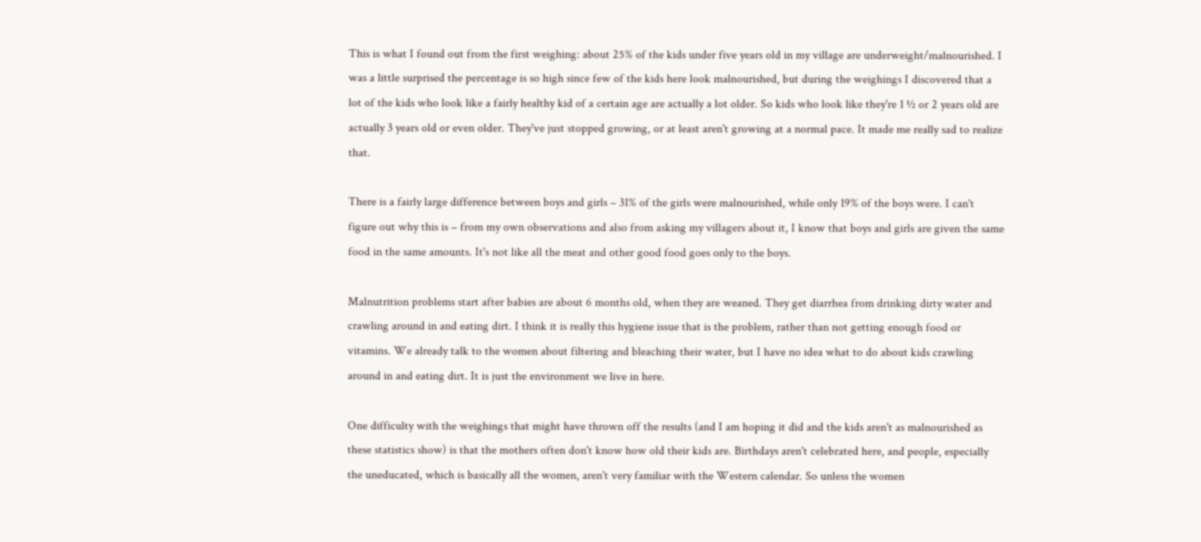This is what I found out from the first weighing: about 25% of the kids under five years old in my village are underweight/malnourished. I was a little surprised the percentage is so high since few of the kids here look malnourished, but during the weighings I discovered that a lot of the kids who look like a fairly healthy kid of a certain age are actually a lot older. So kids who look like they're 1 ½ or 2 years old are actually 3 years old or even older. They've just stopped growing, or at least aren't growing at a normal pace. It made me really sad to realize that.

There is a fairly large difference between boys and girls – 31% of the girls were malnourished, while only 19% of the boys were. I can't figure out why this is – from my own observations and also from asking my villagers about it, I know that boys and girls are given the same food in the same amounts. It's not like all the meat and other good food goes only to the boys.

Malnutrition problems start after babies are about 6 months old, when they are weaned. They get diarrhea from drinking dirty water and crawling around in and eating dirt. I think it is really this hygiene issue that is the problem, rather than not getting enough food or vitamins. We already talk to the women about filtering and bleaching their water, but I have no idea what to do about kids crawling around in and eating dirt. It is just the environment we live in here.

One difficulty with the weighings that might have thrown off the results (and I am hoping it did and the kids aren't as malnourished as these statistics show) is that the mothers often don't know how old their kids are. Birthdays aren't celebrated here, and people, especially the uneducated, which is basically all the women, aren't very familiar with the Western calendar. So unless the women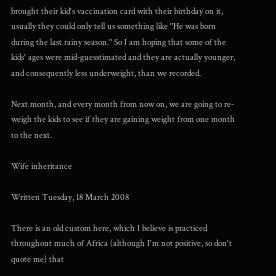brought their kid's vaccination card with their birthday on it, usually they could only tell us something like "He was born during the last rainy season." So I am hoping that some of the kids' ages were mid-guesstimated and they are actually younger, and consequently less underweight, than we recorded.

Next month, and every month from now on, we are going to re-weigh the kids to see if they are gaining weight from one month to the next.

Wife inheritance

Written Tuesday, 18 March 2008

There is an old custom here, which I believe is practiced throughout much of Africa (although I'm not positive, so don't quote me) that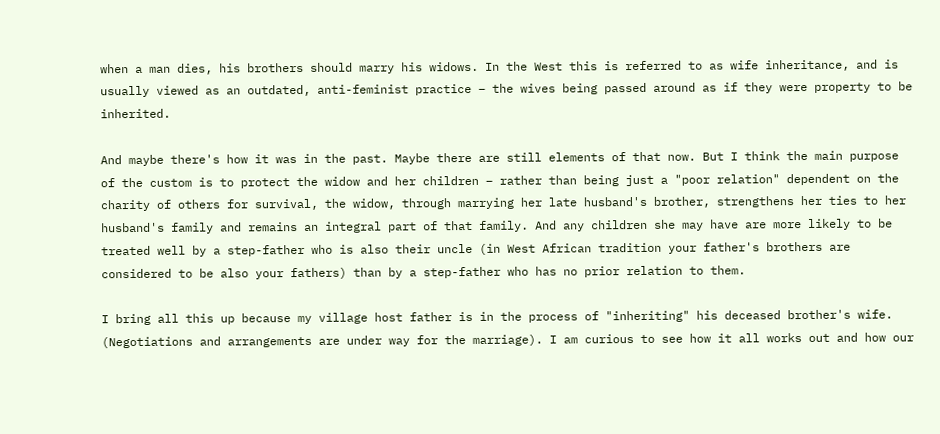when a man dies, his brothers should marry his widows. In the West this is referred to as wife inheritance, and is usually viewed as an outdated, anti-feminist practice – the wives being passed around as if they were property to be inherited.

And maybe there's how it was in the past. Maybe there are still elements of that now. But I think the main purpose of the custom is to protect the widow and her children – rather than being just a "poor relation" dependent on the charity of others for survival, the widow, through marrying her late husband's brother, strengthens her ties to her husband's family and remains an integral part of that family. And any children she may have are more likely to be treated well by a step-father who is also their uncle (in West African tradition your father's brothers are considered to be also your fathers) than by a step-father who has no prior relation to them.

I bring all this up because my village host father is in the process of "inheriting" his deceased brother's wife. (Negotiations and arrangements are under way for the marriage). I am curious to see how it all works out and how our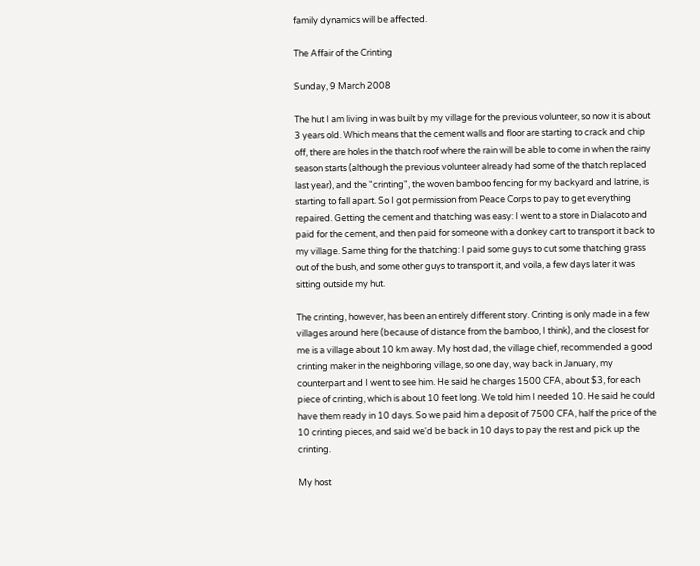family dynamics will be affected.

The Affair of the Crinting

Sunday, 9 March 2008

The hut I am living in was built by my village for the previous volunteer, so now it is about 3 years old. Which means that the cement walls and floor are starting to crack and chip off, there are holes in the thatch roof where the rain will be able to come in when the rainy season starts (although the previous volunteer already had some of the thatch replaced last year), and the "crinting", the woven bamboo fencing for my backyard and latrine, is starting to fall apart. So I got permission from Peace Corps to pay to get everything repaired. Getting the cement and thatching was easy: I went to a store in Dialacoto and paid for the cement, and then paid for someone with a donkey cart to transport it back to my village. Same thing for the thatching: I paid some guys to cut some thatching grass out of the bush, and some other guys to transport it, and voila, a few days later it was sitting outside my hut.

The crinting, however, has been an entirely different story. Crinting is only made in a few villages around here (because of distance from the bamboo, I think), and the closest for me is a village about 10 km away. My host dad, the village chief, recommended a good crinting maker in the neighboring village, so one day, way back in January, my counterpart and I went to see him. He said he charges 1500 CFA, about $3, for each piece of crinting, which is about 10 feet long. We told him I needed 10. He said he could have them ready in 10 days. So we paid him a deposit of 7500 CFA, half the price of the 10 crinting pieces, and said we'd be back in 10 days to pay the rest and pick up the crinting.

My host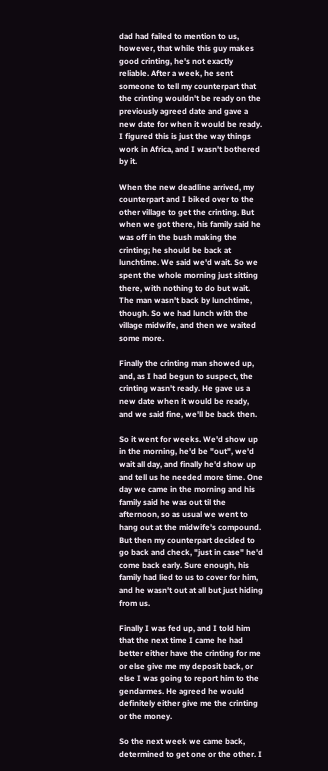dad had failed to mention to us, however, that while this guy makes good crinting, he's not exactly reliable. After a week, he sent someone to tell my counterpart that the crinting wouldn't be ready on the previously agreed date and gave a new date for when it would be ready. I figured this is just the way things work in Africa, and I wasn't bothered by it.

When the new deadline arrived, my counterpart and I biked over to the other village to get the crinting. But when we got there, his family said he was off in the bush making the crinting; he should be back at lunchtime. We said we'd wait. So we spent the whole morning just sitting there, with nothing to do but wait. The man wasn't back by lunchtime, though. So we had lunch with the village midwife, and then we waited some more.

Finally the crinting man showed up, and, as I had begun to suspect, the crinting wasn't ready. He gave us a new date when it would be ready, and we said fine, we'll be back then.

So it went for weeks. We'd show up in the morning, he'd be "out", we'd wait all day, and finally he'd show up and tell us he needed more time. One day we came in the morning and his family said he was out til the afternoon, so as usual we went to hang out at the midwife's compound. But then my counterpart decided to go back and check, "just in case" he'd come back early. Sure enough, his family had lied to us to cover for him, and he wasn't out at all but just hiding from us.

Finally I was fed up, and I told him that the next time I came he had better either have the crinting for me or else give me my deposit back, or else I was going to report him to the gendarmes. He agreed he would definitely either give me the crinting or the money.

So the next week we came back, determined to get one or the other. I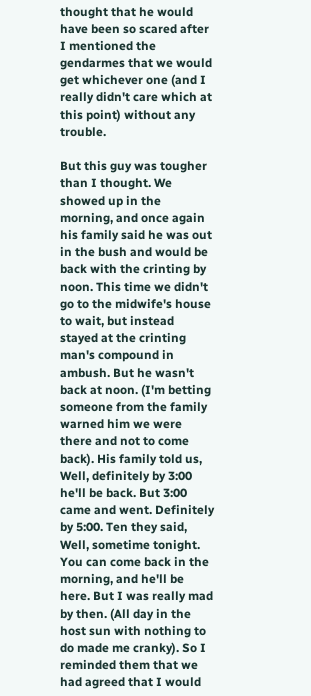thought that he would have been so scared after I mentioned the gendarmes that we would get whichever one (and I really didn't care which at this point) without any trouble.

But this guy was tougher than I thought. We showed up in the morning, and once again his family said he was out in the bush and would be back with the crinting by noon. This time we didn't go to the midwife's house to wait, but instead stayed at the crinting man's compound in ambush. But he wasn't back at noon. (I'm betting someone from the family warned him we were there and not to come back). His family told us, Well, definitely by 3:00 he'll be back. But 3:00 came and went. Definitely by 5:00. Ten they said, Well, sometime tonight. You can come back in the morning, and he'll be here. But I was really mad by then. (All day in the host sun with nothing to do made me cranky). So I reminded them that we had agreed that I would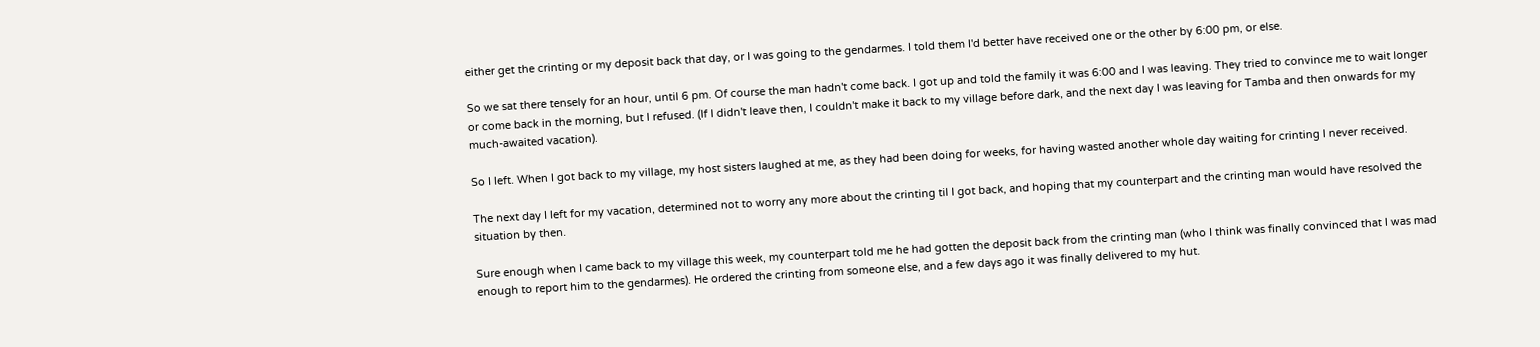either get the crinting or my deposit back that day, or I was going to the gendarmes. I told them I'd better have received one or the other by 6:00 pm, or else.

So we sat there tensely for an hour, until 6 pm. Of course the man hadn't come back. I got up and told the family it was 6:00 and I was leaving. They tried to convince me to wait longer or come back in the morning, but I refused. (If I didn't leave then, I couldn't make it back to my village before dark, and the next day I was leaving for Tamba and then onwards for my much-awaited vacation).

So I left. When I got back to my village, my host sisters laughed at me, as they had been doing for weeks, for having wasted another whole day waiting for crinting I never received.

The next day I left for my vacation, determined not to worry any more about the crinting til I got back, and hoping that my counterpart and the crinting man would have resolved the situation by then.

Sure enough when I came back to my village this week, my counterpart told me he had gotten the deposit back from the crinting man (who I think was finally convinced that I was mad enough to report him to the gendarmes). He ordered the crinting from someone else, and a few days ago it was finally delivered to my hut.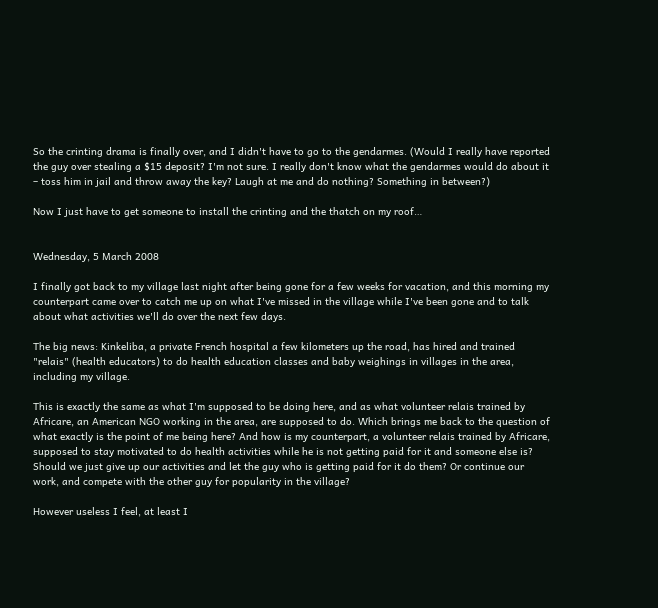So the crinting drama is finally over, and I didn't have to go to the gendarmes. (Would I really have reported the guy over stealing a $15 deposit? I'm not sure. I really don't know what the gendarmes would do about it – toss him in jail and throw away the key? Laugh at me and do nothing? Something in between?)

Now I just have to get someone to install the crinting and the thatch on my roof…


Wednesday, 5 March 2008

I finally got back to my village last night after being gone for a few weeks for vacation, and this morning my counterpart came over to catch me up on what I've missed in the village while I've been gone and to talk about what activities we'll do over the next few days.

The big news: Kinkeliba, a private French hospital a few kilometers up the road, has hired and trained "relais" (health educators) to do health education classes and baby weighings in villages in the area, including my village.

This is exactly the same as what I'm supposed to be doing here, and as what volunteer relais trained by Africare, an American NGO working in the area, are supposed to do. Which brings me back to the question of what exactly is the point of me being here? And how is my counterpart, a volunteer relais trained by Africare, supposed to stay motivated to do health activities while he is not getting paid for it and someone else is? Should we just give up our activities and let the guy who is getting paid for it do them? Or continue our work, and compete with the other guy for popularity in the village?

However useless I feel, at least I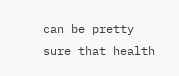can be pretty sure that health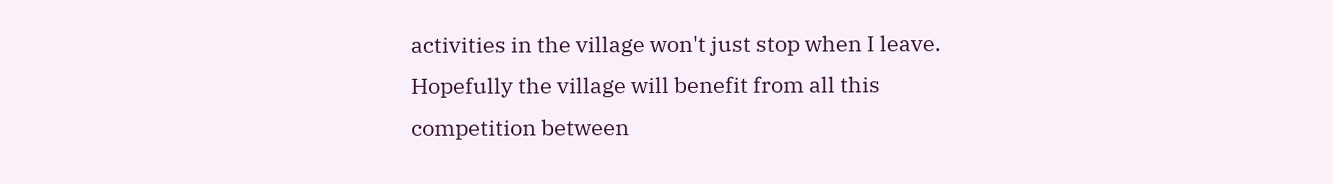activities in the village won't just stop when I leave. Hopefully the village will benefit from all this competition between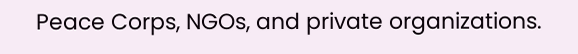Peace Corps, NGOs, and private organizations.